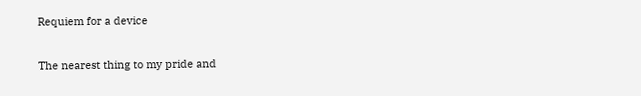Requiem for a device

The nearest thing to my pride and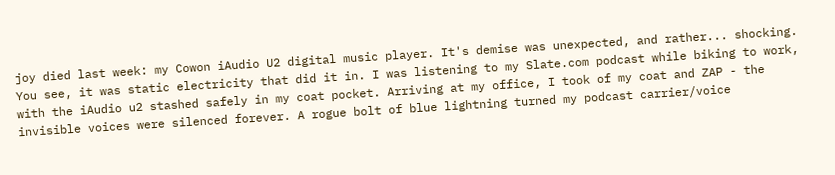joy died last week: my Cowon iAudio U2 digital music player. It's demise was unexpected, and rather... shocking. You see, it was static electricity that did it in. I was listening to my Slate.com podcast while biking to work, with the iAudio u2 stashed safely in my coat pocket. Arriving at my office, I took of my coat and ZAP - the invisible voices were silenced forever. A rogue bolt of blue lightning turned my podcast carrier/voice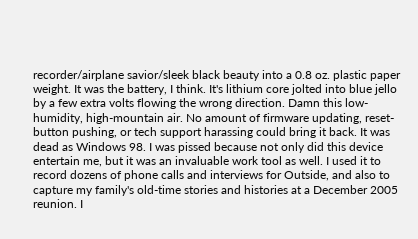recorder/airplane savior/sleek black beauty into a 0.8 oz. plastic paper weight. It was the battery, I think. It's lithium core jolted into blue jello by a few extra volts flowing the wrong direction. Damn this low-humidity, high-mountain air. No amount of firmware updating, reset-button pushing, or tech support harassing could bring it back. It was dead as Windows 98. I was pissed because not only did this device entertain me, but it was an invaluable work tool as well. I used it to record dozens of phone calls and interviews for Outside, and also to capture my family's old-time stories and histories at a December 2005 reunion. I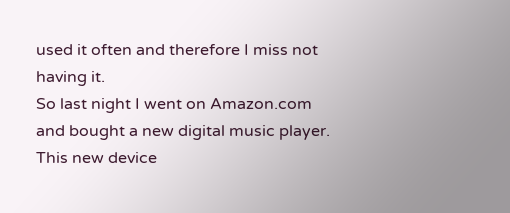used it often and therefore I miss not having it.
So last night I went on Amazon.com and bought a new digital music player. This new device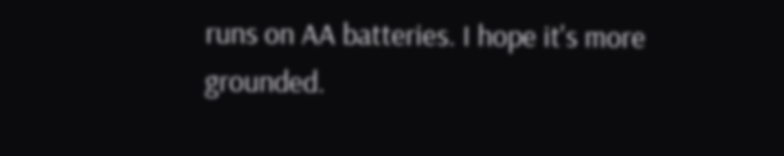runs on AA batteries. I hope it's more grounded.